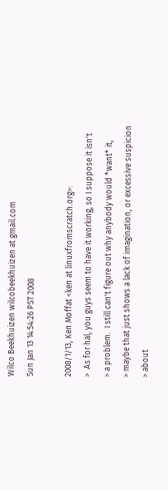Wilco Beekhuizen wilcobeekhuizen at gmail.com
Sun Jan 13 14:54:26 PST 2008

2008/1/13, Ken Moffat <ken at linuxfromscratch.org>:
>  As for hal, you guys seem to have it working, so I suppose it isn't
> a problem.  I still can't figure out why anybody would *want* it,
> maybe that just shows a lack of imagination, or excessive suspicion
> about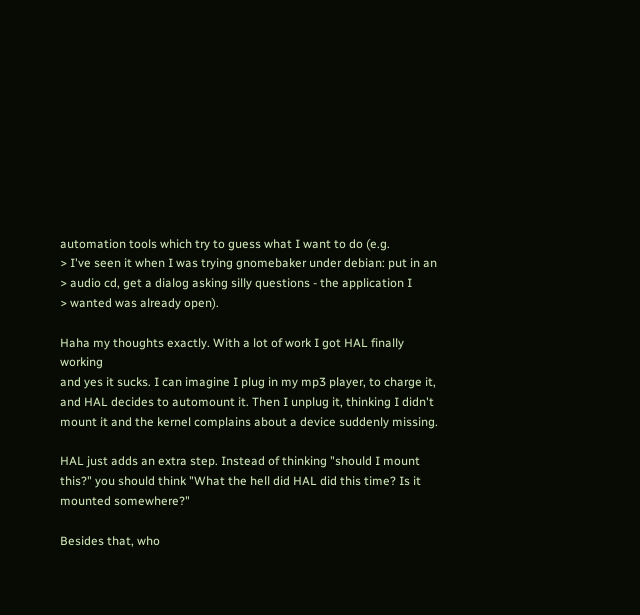automation tools which try to guess what I want to do (e.g.
> I've seen it when I was trying gnomebaker under debian: put in an
> audio cd, get a dialog asking silly questions - the application I
> wanted was already open).

Haha my thoughts exactly. With a lot of work I got HAL finally working
and yes it sucks. I can imagine I plug in my mp3 player, to charge it,
and HAL decides to automount it. Then I unplug it, thinking I didn't
mount it and the kernel complains about a device suddenly missing.

HAL just adds an extra step. Instead of thinking "should I mount
this?" you should think "What the hell did HAL did this time? Is it
mounted somewhere?"

Besides that, who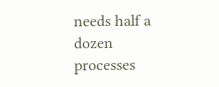needs half a dozen processes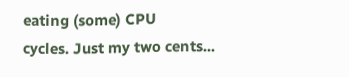eating (some) CPU
cycles. Just my two cents...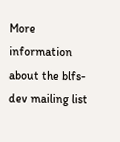More information about the blfs-dev mailing list